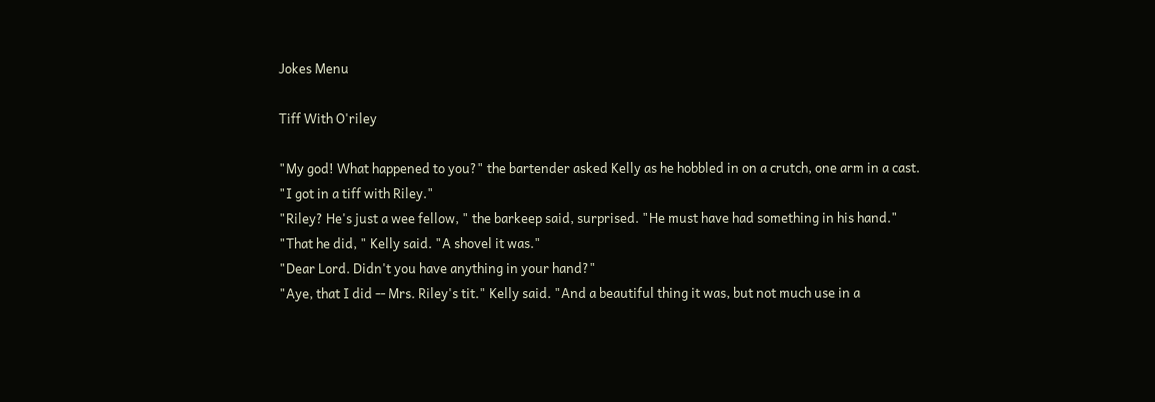Jokes Menu

Tiff With O'riley

"My god! What happened to you?" the bartender asked Kelly as he hobbled in on a crutch, one arm in a cast.
"I got in a tiff with Riley."
"Riley? He's just a wee fellow, " the barkeep said, surprised. "He must have had something in his hand."
"That he did, " Kelly said. "A shovel it was."
"Dear Lord. Didn't you have anything in your hand?"
"Aye, that I did -- Mrs. Riley's tit." Kelly said. "And a beautiful thing it was, but not much use in a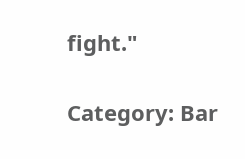fight."

Category: Bar